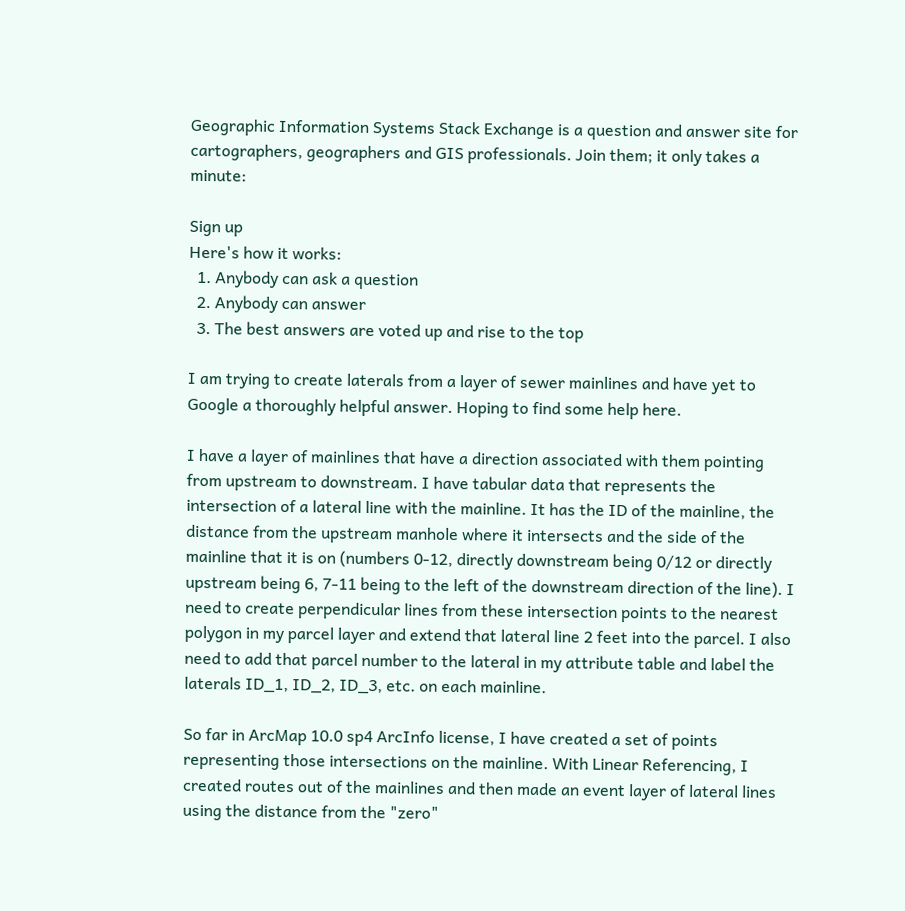Geographic Information Systems Stack Exchange is a question and answer site for cartographers, geographers and GIS professionals. Join them; it only takes a minute:

Sign up
Here's how it works:
  1. Anybody can ask a question
  2. Anybody can answer
  3. The best answers are voted up and rise to the top

I am trying to create laterals from a layer of sewer mainlines and have yet to Google a thoroughly helpful answer. Hoping to find some help here.

I have a layer of mainlines that have a direction associated with them pointing from upstream to downstream. I have tabular data that represents the intersection of a lateral line with the mainline. It has the ID of the mainline, the distance from the upstream manhole where it intersects and the side of the mainline that it is on (numbers 0-12, directly downstream being 0/12 or directly upstream being 6, 7-11 being to the left of the downstream direction of the line). I need to create perpendicular lines from these intersection points to the nearest polygon in my parcel layer and extend that lateral line 2 feet into the parcel. I also need to add that parcel number to the lateral in my attribute table and label the laterals ID_1, ID_2, ID_3, etc. on each mainline.

So far in ArcMap 10.0 sp4 ArcInfo license, I have created a set of points representing those intersections on the mainline. With Linear Referencing, I created routes out of the mainlines and then made an event layer of lateral lines using the distance from the "zero"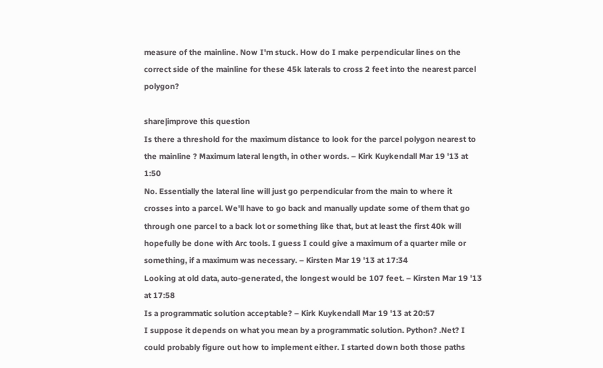measure of the mainline. Now I'm stuck. How do I make perpendicular lines on the correct side of the mainline for these 45k laterals to cross 2 feet into the nearest parcel polygon?

share|improve this question
Is there a threshold for the maximum distance to look for the parcel polygon nearest to the mainline ? Maximum lateral length, in other words. – Kirk Kuykendall Mar 19 '13 at 1:50
No. Essentially the lateral line will just go perpendicular from the main to where it crosses into a parcel. We'll have to go back and manually update some of them that go through one parcel to a back lot or something like that, but at least the first 40k will hopefully be done with Arc tools. I guess I could give a maximum of a quarter mile or something, if a maximum was necessary. – Kirsten Mar 19 '13 at 17:34
Looking at old data, auto-generated, the longest would be 107 feet. – Kirsten Mar 19 '13 at 17:58
Is a programmatic solution acceptable? – Kirk Kuykendall Mar 19 '13 at 20:57
I suppose it depends on what you mean by a programmatic solution. Python? .Net? I could probably figure out how to implement either. I started down both those paths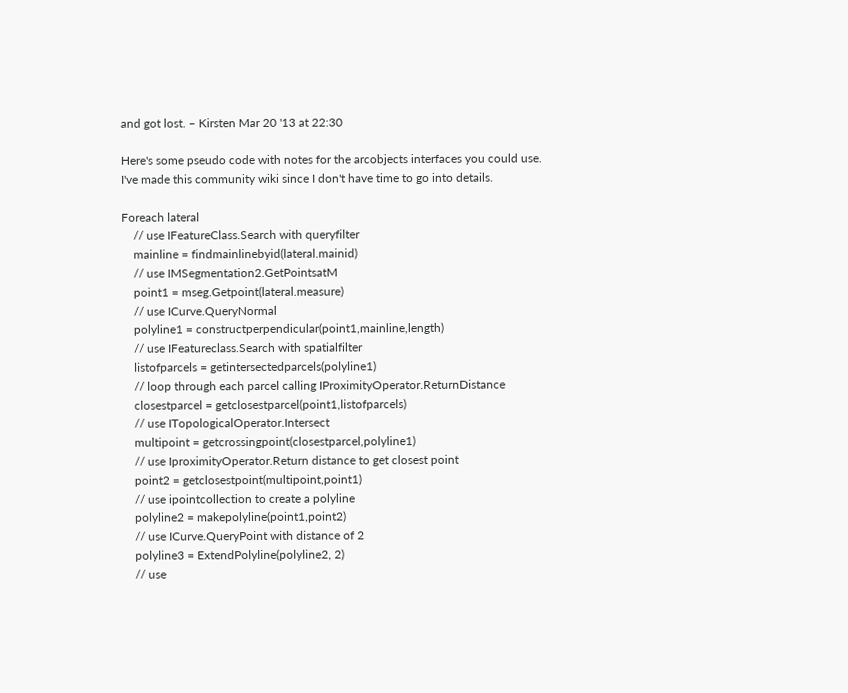and got lost. – Kirsten Mar 20 '13 at 22:30

Here's some pseudo code with notes for the arcobjects interfaces you could use. I've made this community wiki since I don't have time to go into details.

Foreach lateral
    // use IFeatureClass.Search with queryfilter
    mainline = findmainlinebyid(lateral.mainid)
    // use IMSegmentation2.GetPointsatM
    point1 = mseg.Getpoint(lateral.measure)
    // use ICurve.QueryNormal
    polyline1 = constructperpendicular(point1,mainline,length)
    // use IFeatureclass.Search with spatialfilter
    listofparcels = getintersectedparcels(polyline1)
    // loop through each parcel calling IProximityOperator.ReturnDistance
    closestparcel = getclosestparcel(point1,listofparcels)
    // use ITopologicalOperator.Intersect
    multipoint = getcrossingpoint(closestparcel,polyline1)
    // use IproximityOperator.Return distance to get closest point
    point2 = getclosestpoint(multipoint,point1)
    // use ipointcollection to create a polyline
    polyline2 = makepolyline(point1,point2)
    // use ICurve.QueryPoint with distance of 2
    polyline3 = ExtendPolyline(polyline2, 2)
    // use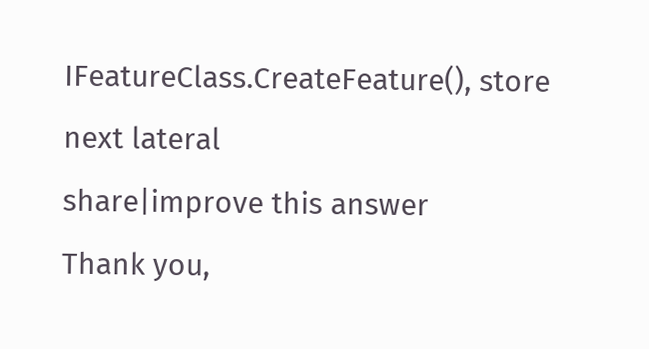IFeatureClass.CreateFeature(), store
next lateral
share|improve this answer
Thank you,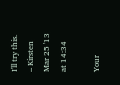I'll try this. – Kirsten Mar 25 '13 at 14:34

Your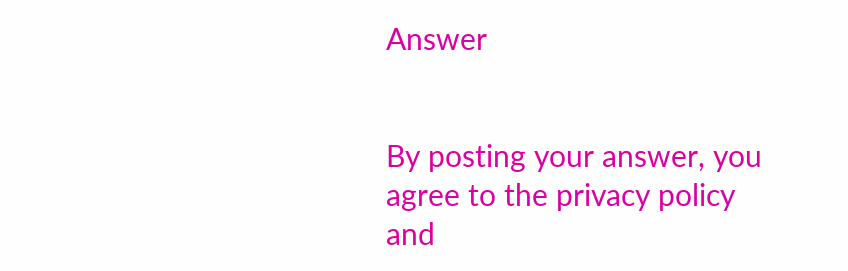Answer


By posting your answer, you agree to the privacy policy and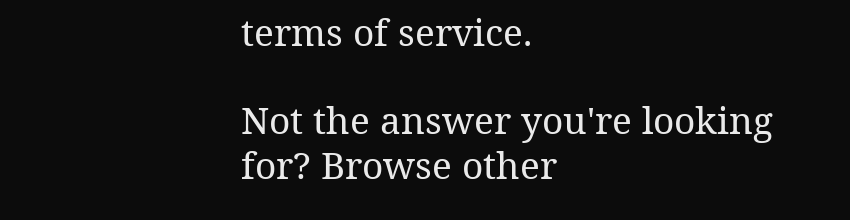terms of service.

Not the answer you're looking for? Browse other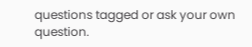questions tagged or ask your own question.